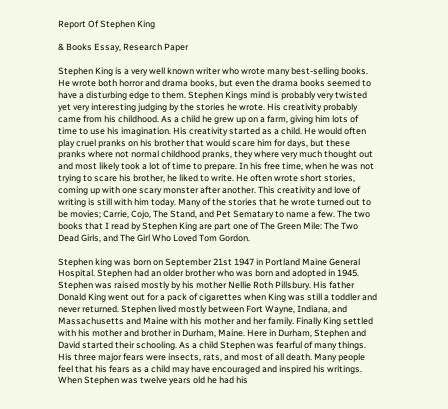Report Of Stephen King

& Books Essay, Research Paper

Stephen King is a very well known writer who wrote many best-selling books. He wrote both horror and drama books, but even the drama books seemed to have a disturbing edge to them. Stephen Kings mind is probably very twisted yet very interesting judging by the stories he wrote. His creativity probably came from his childhood. As a child he grew up on a farm, giving him lots of time to use his imagination. His creativity started as a child. He would often play cruel pranks on his brother that would scare him for days, but these pranks where not normal childhood pranks, they where very much thought out and most likely took a lot of time to prepare. In his free time, when he was not trying to scare his brother, he liked to write. He often wrote short stories, coming up with one scary monster after another. This creativity and love of writing is still with him today. Many of the stories that he wrote turned out to be movies; Carrie, Cojo, The Stand, and Pet Sematary to name a few. The two books that I read by Stephen King are part one of The Green Mile: The Two Dead Girls, and The Girl Who Loved Tom Gordon.

Stephen king was born on September 21st 1947 in Portland Maine General Hospital. Stephen had an older brother who was born and adopted in 1945. Stephen was raised mostly by his mother Nellie Roth Pillsbury. His father Donald King went out for a pack of cigarettes when King was still a toddler and never returned. Stephen lived mostly between Fort Wayne, Indiana, and Massachusetts and Maine with his mother and her family. Finally King settled with his mother and brother in Durham, Maine. Here in Durham, Stephen and David started their schooling. As a child Stephen was fearful of many things. His three major fears were insects, rats, and most of all death. Many people feel that his fears as a child may have encouraged and inspired his writings. When Stephen was twelve years old he had his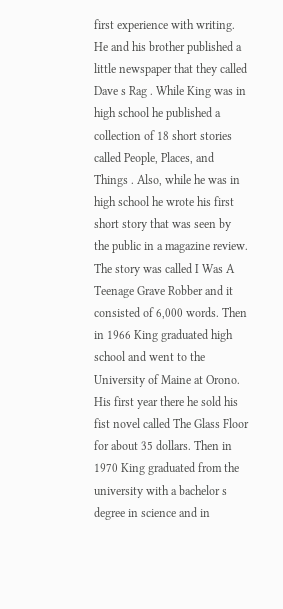first experience with writing. He and his brother published a little newspaper that they called Dave s Rag . While King was in high school he published a collection of 18 short stories called People, Places, and Things . Also, while he was in high school he wrote his first short story that was seen by the public in a magazine review. The story was called I Was A Teenage Grave Robber and it consisted of 6,000 words. Then in 1966 King graduated high school and went to the University of Maine at Orono. His first year there he sold his fist novel called The Glass Floor for about 35 dollars. Then in 1970 King graduated from the university with a bachelor s degree in science and in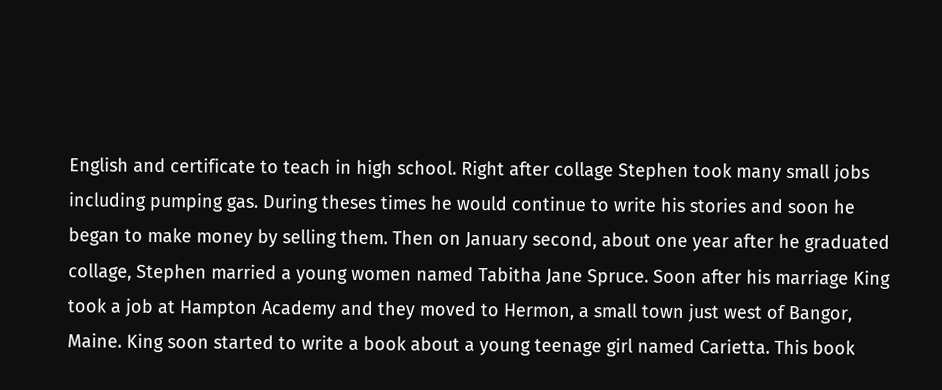English and certificate to teach in high school. Right after collage Stephen took many small jobs including pumping gas. During theses times he would continue to write his stories and soon he began to make money by selling them. Then on January second, about one year after he graduated collage, Stephen married a young women named Tabitha Jane Spruce. Soon after his marriage King took a job at Hampton Academy and they moved to Hermon, a small town just west of Bangor, Maine. King soon started to write a book about a young teenage girl named Carietta. This book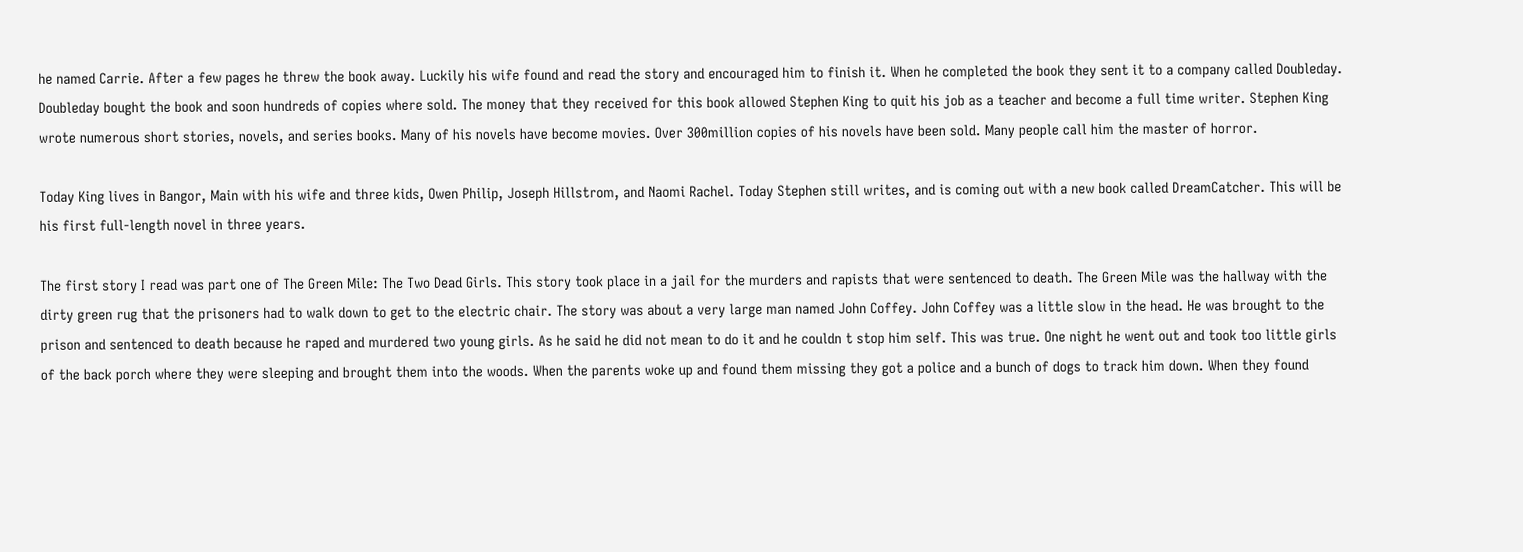he named Carrie. After a few pages he threw the book away. Luckily his wife found and read the story and encouraged him to finish it. When he completed the book they sent it to a company called Doubleday. Doubleday bought the book and soon hundreds of copies where sold. The money that they received for this book allowed Stephen King to quit his job as a teacher and become a full time writer. Stephen King wrote numerous short stories, novels, and series books. Many of his novels have become movies. Over 300million copies of his novels have been sold. Many people call him the master of horror.

Today King lives in Bangor, Main with his wife and three kids, Owen Philip, Joseph Hillstrom, and Naomi Rachel. Today Stephen still writes, and is coming out with a new book called DreamCatcher. This will be his first full-length novel in three years.

The first story I read was part one of The Green Mile: The Two Dead Girls. This story took place in a jail for the murders and rapists that were sentenced to death. The Green Mile was the hallway with the dirty green rug that the prisoners had to walk down to get to the electric chair. The story was about a very large man named John Coffey. John Coffey was a little slow in the head. He was brought to the prison and sentenced to death because he raped and murdered two young girls. As he said he did not mean to do it and he couldn t stop him self. This was true. One night he went out and took too little girls of the back porch where they were sleeping and brought them into the woods. When the parents woke up and found them missing they got a police and a bunch of dogs to track him down. When they found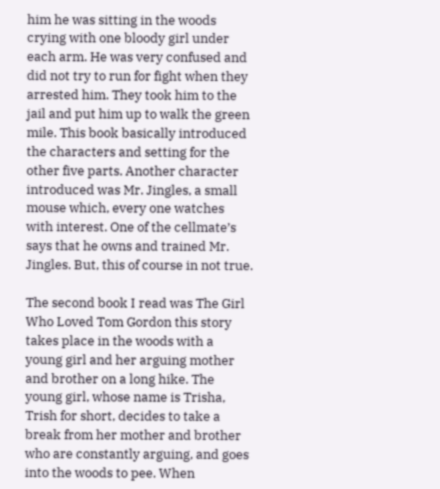him he was sitting in the woods crying with one bloody girl under each arm. He was very confused and did not try to run for fight when they arrested him. They took him to the jail and put him up to walk the green mile. This book basically introduced the characters and setting for the other five parts. Another character introduced was Mr. Jingles, a small mouse which, every one watches with interest. One of the cellmate’s says that he owns and trained Mr. Jingles. But, this of course in not true.

The second book I read was The Girl Who Loved Tom Gordon this story takes place in the woods with a young girl and her arguing mother and brother on a long hike. The young girl, whose name is Trisha, Trish for short, decides to take a break from her mother and brother who are constantly arguing, and goes into the woods to pee. When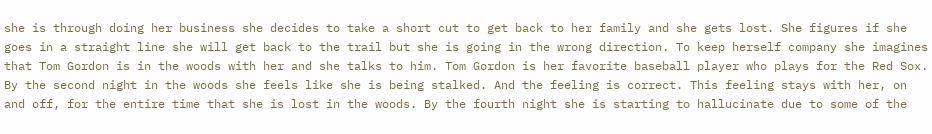she is through doing her business she decides to take a short cut to get back to her family and she gets lost. She figures if she goes in a straight line she will get back to the trail but she is going in the wrong direction. To keep herself company she imagines that Tom Gordon is in the woods with her and she talks to him. Tom Gordon is her favorite baseball player who plays for the Red Sox. By the second night in the woods she feels like she is being stalked. And the feeling is correct. This feeling stays with her, on and off, for the entire time that she is lost in the woods. By the fourth night she is starting to hallucinate due to some of the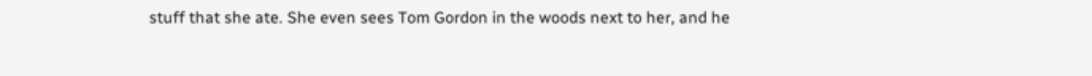stuff that she ate. She even sees Tom Gordon in the woods next to her, and he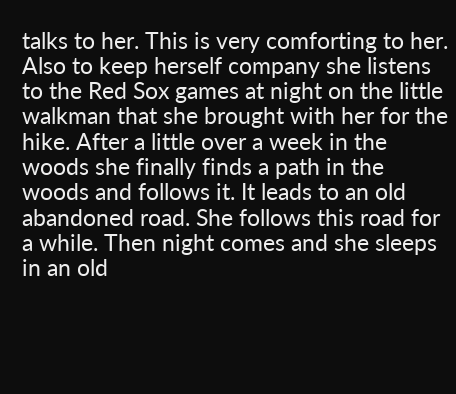talks to her. This is very comforting to her. Also to keep herself company she listens to the Red Sox games at night on the little walkman that she brought with her for the hike. After a little over a week in the woods she finally finds a path in the woods and follows it. It leads to an old abandoned road. She follows this road for a while. Then night comes and she sleeps in an old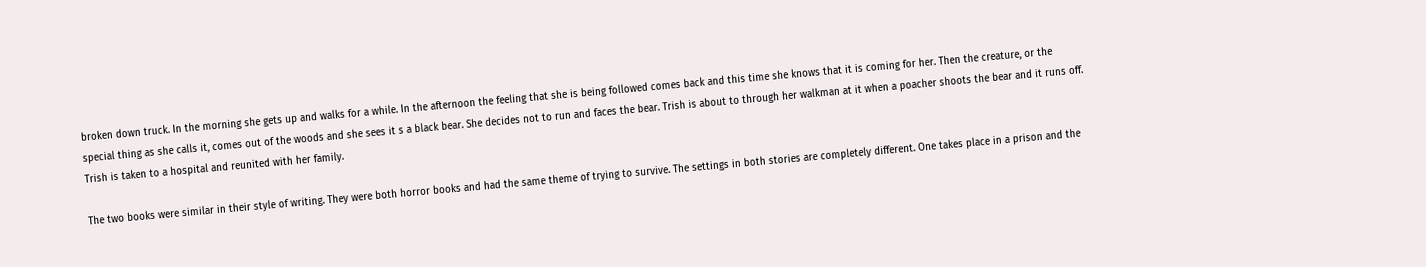broken down truck. In the morning she gets up and walks for a while. In the afternoon the feeling that she is being followed comes back and this time she knows that it is coming for her. Then the creature, or the special thing as she calls it, comes out of the woods and she sees it s a black bear. She decides not to run and faces the bear. Trish is about to through her walkman at it when a poacher shoots the bear and it runs off. Trish is taken to a hospital and reunited with her family.

The two books were similar in their style of writing. They were both horror books and had the same theme of trying to survive. The settings in both stories are completely different. One takes place in a prison and the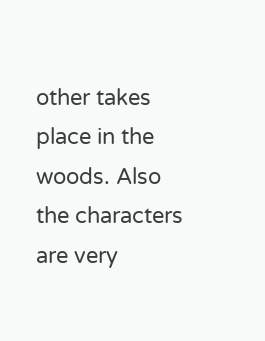other takes place in the woods. Also the characters are very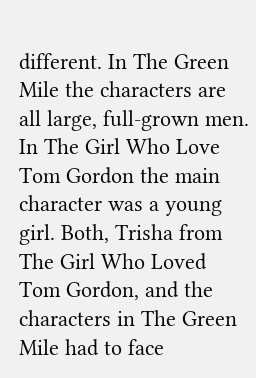different. In The Green Mile the characters are all large, full-grown men. In The Girl Who Love Tom Gordon the main character was a young girl. Both, Trisha from The Girl Who Loved Tom Gordon, and the characters in The Green Mile had to face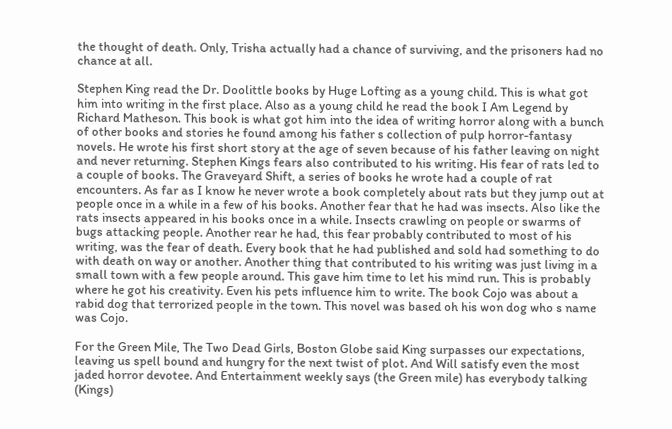the thought of death. Only, Trisha actually had a chance of surviving, and the prisoners had no chance at all.

Stephen King read the Dr. Doolittle books by Huge Lofting as a young child. This is what got him into writing in the first place. Also as a young child he read the book I Am Legend by Richard Matheson. This book is what got him into the idea of writing horror along with a bunch of other books and stories he found among his father s collection of pulp horror-fantasy novels. He wrote his first short story at the age of seven because of his father leaving on night and never returning. Stephen Kings fears also contributed to his writing. His fear of rats led to a couple of books. The Graveyard Shift, a series of books he wrote had a couple of rat encounters. As far as I know he never wrote a book completely about rats but they jump out at people once in a while in a few of his books. Another fear that he had was insects. Also like the rats insects appeared in his books once in a while. Insects crawling on people or swarms of bugs attacking people. Another rear he had, this fear probably contributed to most of his writing, was the fear of death. Every book that he had published and sold had something to do with death on way or another. Another thing that contributed to his writing was just living in a small town with a few people around. This gave him time to let his mind run. This is probably where he got his creativity. Even his pets influence him to write. The book Cojo was about a rabid dog that terrorized people in the town. This novel was based oh his won dog who s name was Cojo.

For the Green Mile, The Two Dead Girls, Boston Globe said King surpasses our expectations, leaving us spell bound and hungry for the next twist of plot. And Will satisfy even the most jaded horror devotee. And Entertainment weekly says (the Green mile) has everybody talking (Kings)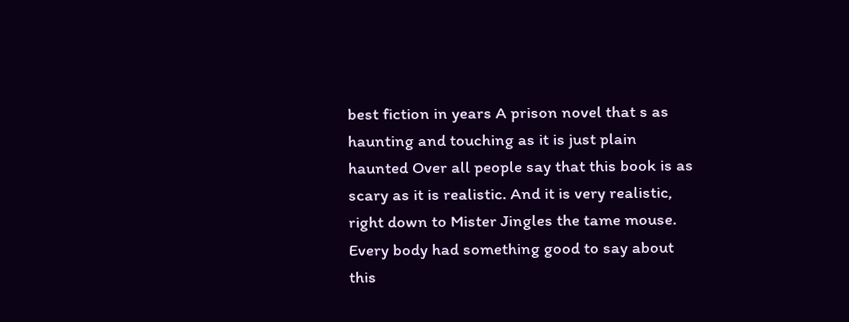best fiction in years A prison novel that s as haunting and touching as it is just plain haunted Over all people say that this book is as scary as it is realistic. And it is very realistic, right down to Mister Jingles the tame mouse. Every body had something good to say about this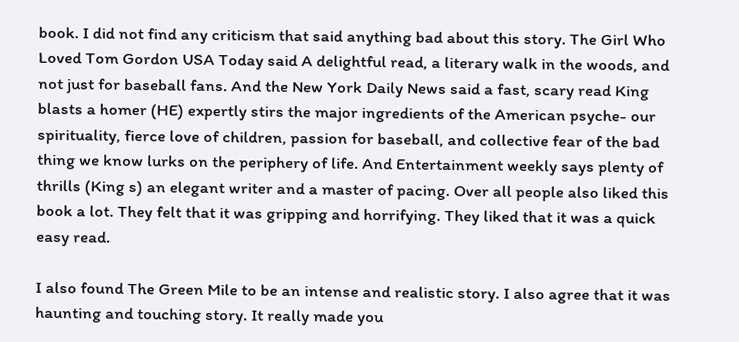book. I did not find any criticism that said anything bad about this story. The Girl Who Loved Tom Gordon USA Today said A delightful read, a literary walk in the woods, and not just for baseball fans. And the New York Daily News said a fast, scary read King blasts a homer (HE) expertly stirs the major ingredients of the American psyche- our spirituality, fierce love of children, passion for baseball, and collective fear of the bad thing we know lurks on the periphery of life. And Entertainment weekly says plenty of thrills (King s) an elegant writer and a master of pacing. Over all people also liked this book a lot. They felt that it was gripping and horrifying. They liked that it was a quick easy read.

I also found The Green Mile to be an intense and realistic story. I also agree that it was haunting and touching story. It really made you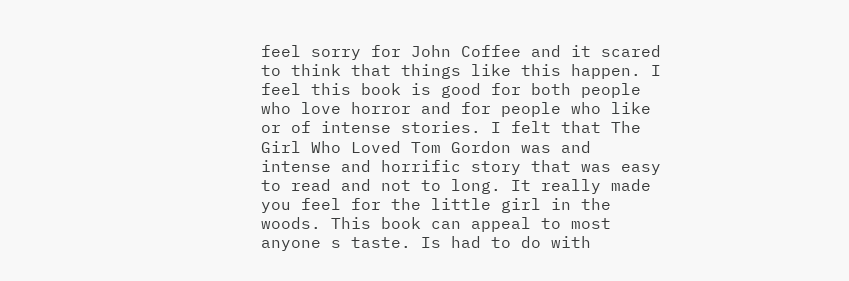feel sorry for John Coffee and it scared to think that things like this happen. I feel this book is good for both people who love horror and for people who like or of intense stories. I felt that The Girl Who Loved Tom Gordon was and intense and horrific story that was easy to read and not to long. It really made you feel for the little girl in the woods. This book can appeal to most anyone s taste. Is had to do with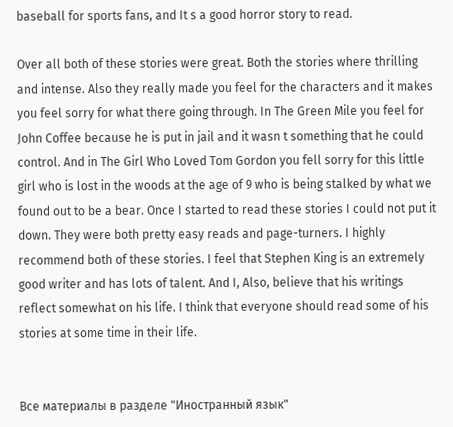baseball for sports fans, and It s a good horror story to read.

Over all both of these stories were great. Both the stories where thrilling and intense. Also they really made you feel for the characters and it makes you feel sorry for what there going through. In The Green Mile you feel for John Coffee because he is put in jail and it wasn t something that he could control. And in The Girl Who Loved Tom Gordon you fell sorry for this little girl who is lost in the woods at the age of 9 who is being stalked by what we found out to be a bear. Once I started to read these stories I could not put it down. They were both pretty easy reads and page-turners. I highly recommend both of these stories. I feel that Stephen King is an extremely good writer and has lots of talent. And I, Also, believe that his writings reflect somewhat on his life. I think that everyone should read some of his stories at some time in their life.


Все материалы в разделе "Иностранный язык"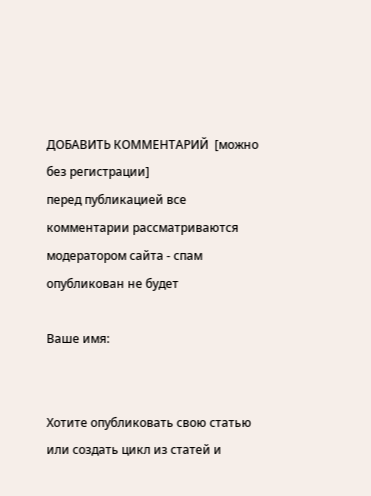ДОБАВИТЬ КОММЕНТАРИЙ  [можно без регистрации]
перед публикацией все комментарии рассматриваются модератором сайта - спам опубликован не будет

Ваше имя:


Хотите опубликовать свою статью или создать цикл из статей и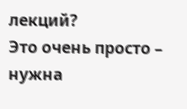лекций?
Это очень просто – нужна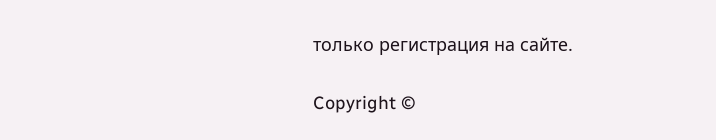только регистрация на сайте.

Copyright ©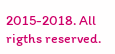2015-2018. All rigths reserved.